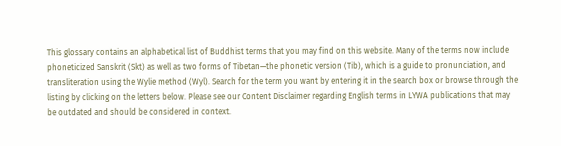This glossary contains an alphabetical list of Buddhist terms that you may find on this website. Many of the terms now include phoneticized Sanskrit (Skt) as well as two forms of Tibetan—the phonetic version (Tib), which is a guide to pronunciation, and transliteration using the Wylie method (Wyl). Search for the term you want by entering it in the search box or browse through the listing by clicking on the letters below. Please see our Content Disclaimer regarding English terms in LYWA publications that may be outdated and should be considered in context.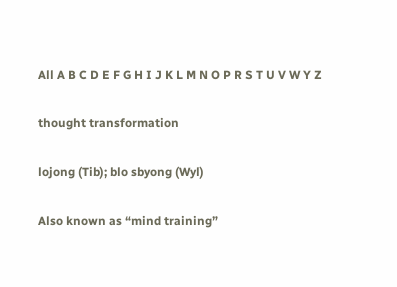All A B C D E F G H I J K L M N O P R S T U V W Y Z

thought transformation

lojong (Tib); blo sbyong (Wyl)

Also known as “mind training”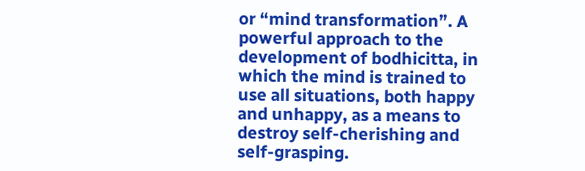or “mind transformation”. A powerful approach to the development of bodhicitta, in which the mind is trained to use all situations, both happy and unhappy, as a means to destroy self-cherishing and self-grasping.